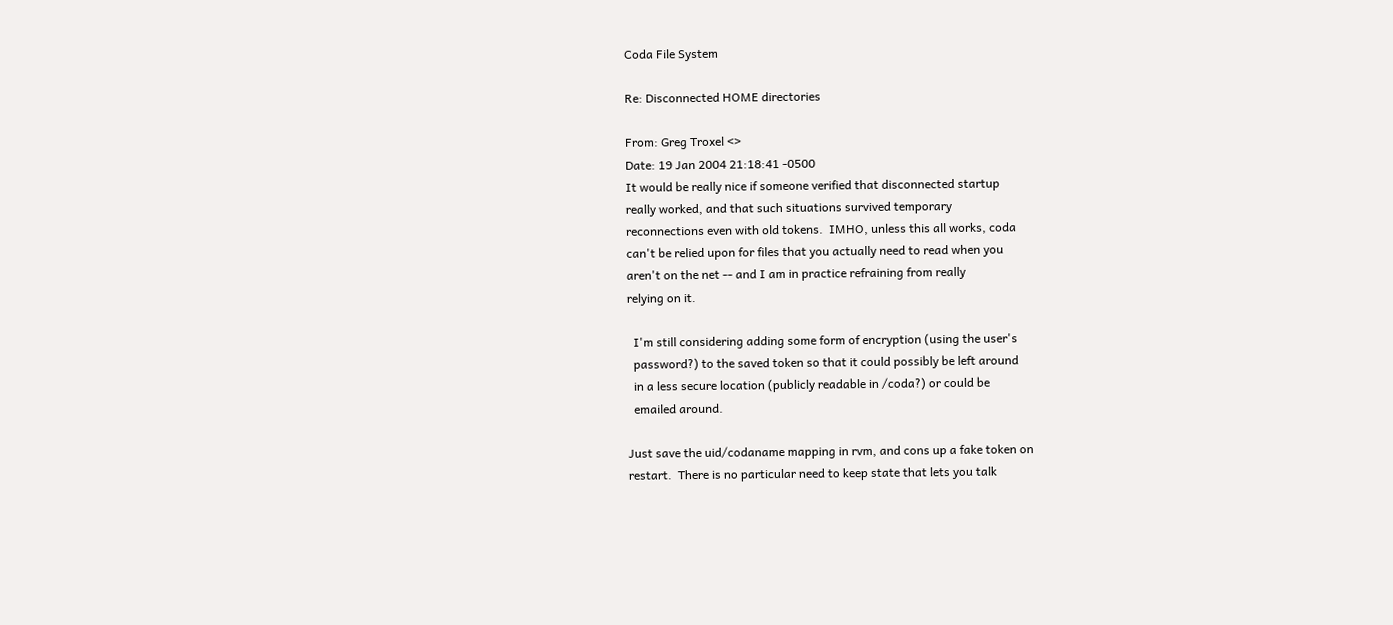Coda File System

Re: Disconnected HOME directories

From: Greg Troxel <>
Date: 19 Jan 2004 21:18:41 -0500
It would be really nice if someone verified that disconnected startup
really worked, and that such situations survived temporary
reconnections even with old tokens.  IMHO, unless this all works, coda
can't be relied upon for files that you actually need to read when you
aren't on the net -- and I am in practice refraining from really
relying on it.

  I'm still considering adding some form of encryption (using the user's
  password?) to the saved token so that it could possibly be left around
  in a less secure location (publicly readable in /coda?) or could be
  emailed around.

Just save the uid/codaname mapping in rvm, and cons up a fake token on
restart.  There is no particular need to keep state that lets you talk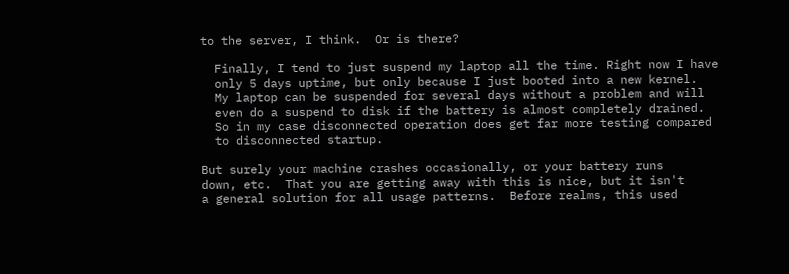to the server, I think.  Or is there?

  Finally, I tend to just suspend my laptop all the time. Right now I have
  only 5 days uptime, but only because I just booted into a new kernel.
  My laptop can be suspended for several days without a problem and will
  even do a suspend to disk if the battery is almost completely drained.
  So in my case disconnected operation does get far more testing compared
  to disconnected startup.

But surely your machine crashes occasionally, or your battery runs
down, etc.  That you are getting away with this is nice, but it isn't
a general solution for all usage patterns.  Before realms, this used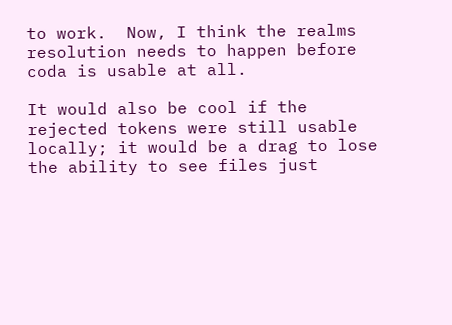to work.  Now, I think the realms resolution needs to happen before
coda is usable at all.

It would also be cool if the rejected tokens were still usable
locally; it would be a drag to lose the ability to see files just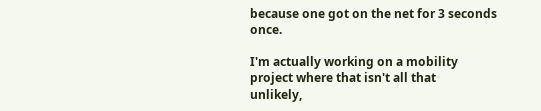because one got on the net for 3 seconds once.

I'm actually working on a mobility project where that isn't all that
unlikely,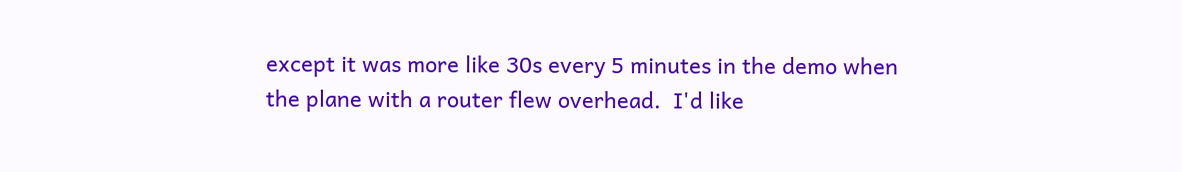except it was more like 30s every 5 minutes in the demo when
the plane with a router flew overhead.  I'd like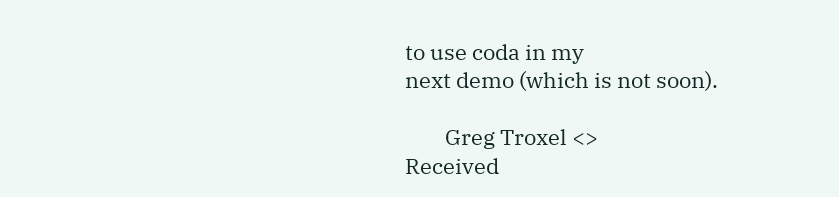to use coda in my
next demo (which is not soon).

        Greg Troxel <>
Received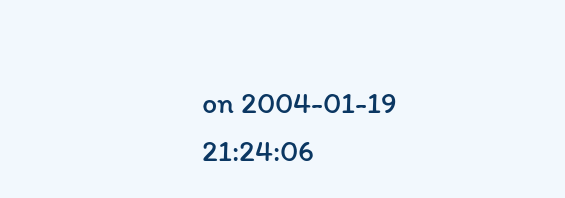on 2004-01-19 21:24:06